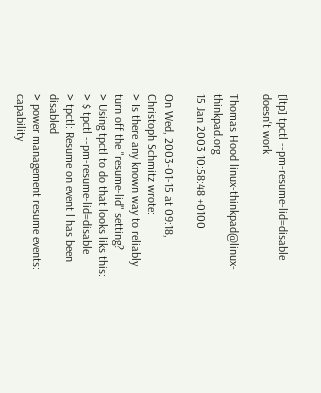[ltp] tpctl --pm-resume-lid=disable doesn't work

Thomas Hood linux-thinkpad@linux-thinkpad.org
15 Jan 2003 10:58:48 +0100

On Wed, 2003-01-15 at 09:18, Christoph Schmitz wrote:
> Is there any known way to reliably turn off the "resume-lid" setting?
> Using tpctl to do that looks liks this:
> $ tpctl --pm-resume-lid=disable
> tpctl: Resume on event l has been disabled
> power management resume events:         capability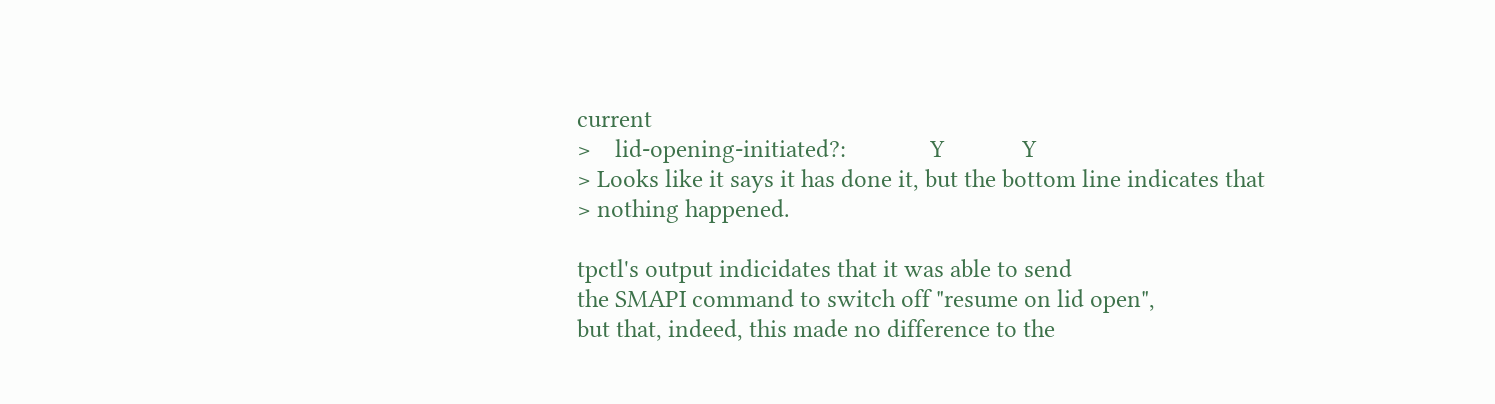current
>    lid-opening-initiated?:              Y             Y
> Looks like it says it has done it, but the bottom line indicates that
> nothing happened.

tpctl's output indicidates that it was able to send
the SMAPI command to switch off "resume on lid open",
but that, indeed, this made no difference to the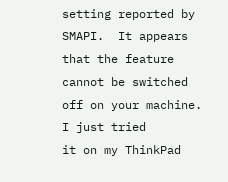setting reported by SMAPI.  It appears that the feature
cannot be switched off on your machine.  I just tried
it on my ThinkPad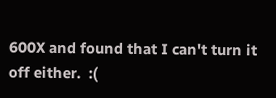600X and found that I can't turn it
off either.  :(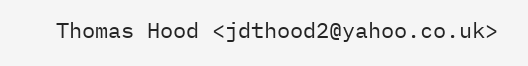Thomas Hood <jdthood2@yahoo.co.uk>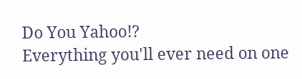Do You Yahoo!?
Everything you'll ever need on one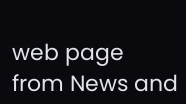web page
from News and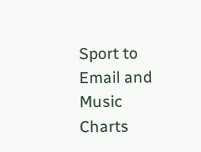Sport to Email and Music Charts